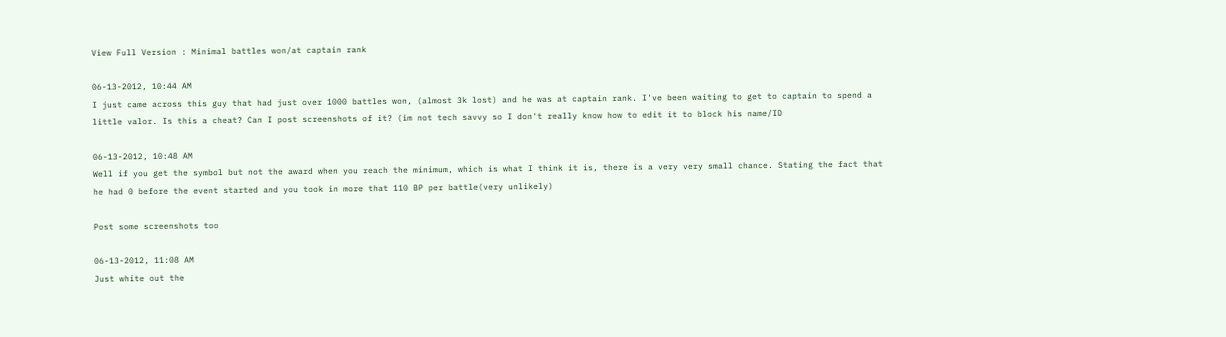View Full Version : Minimal battles won/at captain rank

06-13-2012, 10:44 AM
I just came across this guy that had just over 1000 battles won, (almost 3k lost) and he was at captain rank. I've been waiting to get to captain to spend a little valor. Is this a cheat? Can I post screenshots of it? (im not tech savvy so I don't really know how to edit it to block his name/ID

06-13-2012, 10:48 AM
Well if you get the symbol but not the award when you reach the minimum, which is what I think it is, there is a very very small chance. Stating the fact that he had 0 before the event started and you took in more that 110 BP per battle(very unlikely)

Post some screenshots too

06-13-2012, 11:08 AM
Just white out the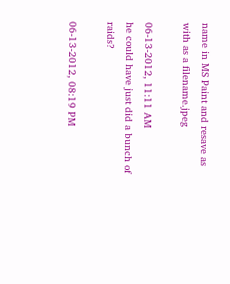name in MS Paint and resave as with as a filename.jpeg

06-13-2012, 11:11 AM
he could have just did a bunch of raids?

06-13-2012, 08:19 PM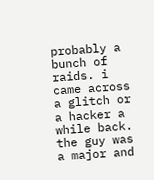probably a bunch of raids. i came across a glitch or a hacker a while back. the guy was a major and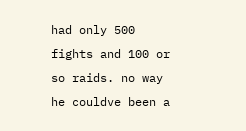had only 500 fights and 100 or so raids. no way he couldve been a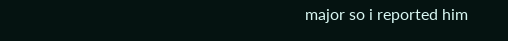major so i reported him